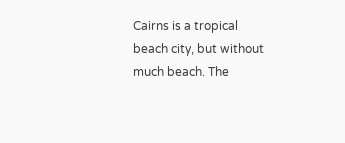Cairns is a tropical beach city, but without much beach. The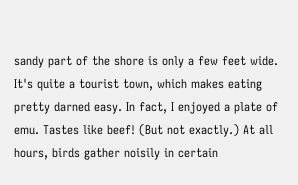sandy part of the shore is only a few feet wide. It's quite a tourist town, which makes eating pretty darned easy. In fact, I enjoyed a plate of emu. Tastes like beef! (But not exactly.) At all hours, birds gather noisily in certain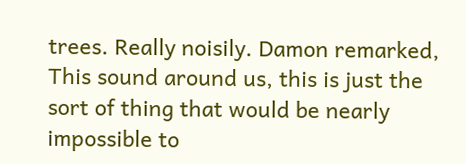trees. Really noisily. Damon remarked, This sound around us, this is just the sort of thing that would be nearly impossible to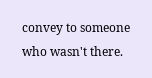convey to someone who wasn't there.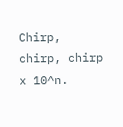Chirp, chirp, chirp x 10^n.